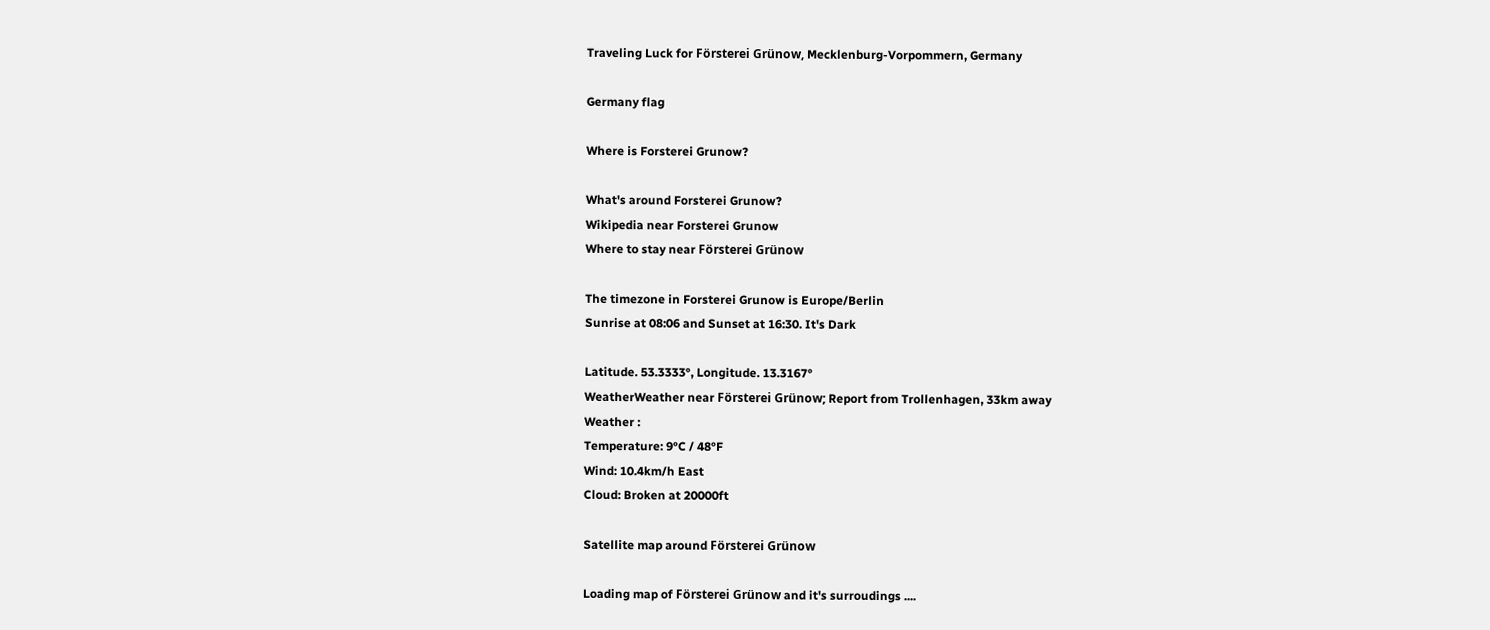Traveling Luck for Försterei Grünow, Mecklenburg-Vorpommern, Germany

Germany flag

Where is Forsterei Grunow?

What's around Forsterei Grunow?
Wikipedia near Forsterei Grunow
Where to stay near Försterei Grünow

The timezone in Forsterei Grunow is Europe/Berlin
Sunrise at 08:06 and Sunset at 16:30. It's Dark

Latitude. 53.3333°, Longitude. 13.3167°
WeatherWeather near Försterei Grünow; Report from Trollenhagen, 33km away
Weather :
Temperature: 9°C / 48°F
Wind: 10.4km/h East
Cloud: Broken at 20000ft

Satellite map around Försterei Grünow

Loading map of Försterei Grünow and it's surroudings ....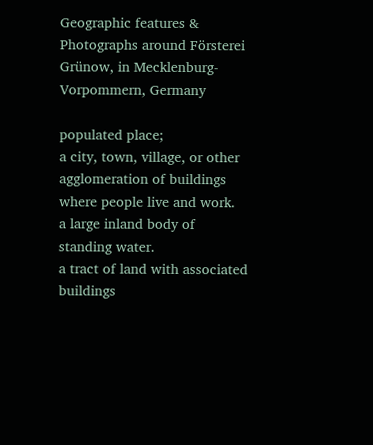Geographic features & Photographs around Försterei Grünow, in Mecklenburg-Vorpommern, Germany

populated place;
a city, town, village, or other agglomeration of buildings where people live and work.
a large inland body of standing water.
a tract of land with associated buildings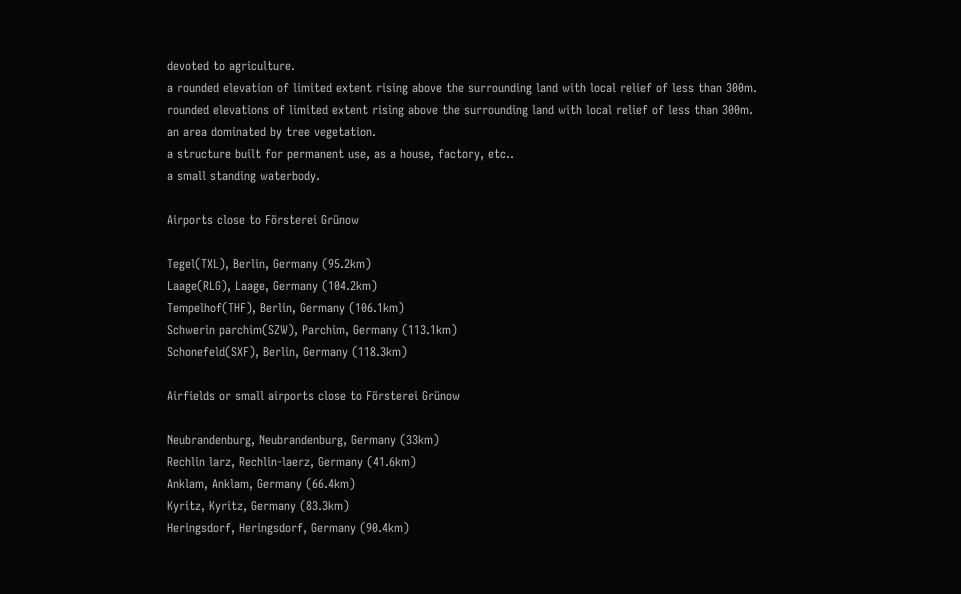devoted to agriculture.
a rounded elevation of limited extent rising above the surrounding land with local relief of less than 300m.
rounded elevations of limited extent rising above the surrounding land with local relief of less than 300m.
an area dominated by tree vegetation.
a structure built for permanent use, as a house, factory, etc..
a small standing waterbody.

Airports close to Försterei Grünow

Tegel(TXL), Berlin, Germany (95.2km)
Laage(RLG), Laage, Germany (104.2km)
Tempelhof(THF), Berlin, Germany (106.1km)
Schwerin parchim(SZW), Parchim, Germany (113.1km)
Schonefeld(SXF), Berlin, Germany (118.3km)

Airfields or small airports close to Försterei Grünow

Neubrandenburg, Neubrandenburg, Germany (33km)
Rechlin larz, Rechlin-laerz, Germany (41.6km)
Anklam, Anklam, Germany (66.4km)
Kyritz, Kyritz, Germany (83.3km)
Heringsdorf, Heringsdorf, Germany (90.4km)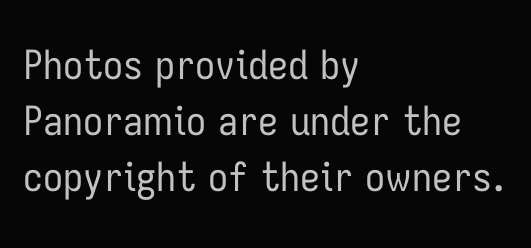Photos provided by Panoramio are under the copyright of their owners.